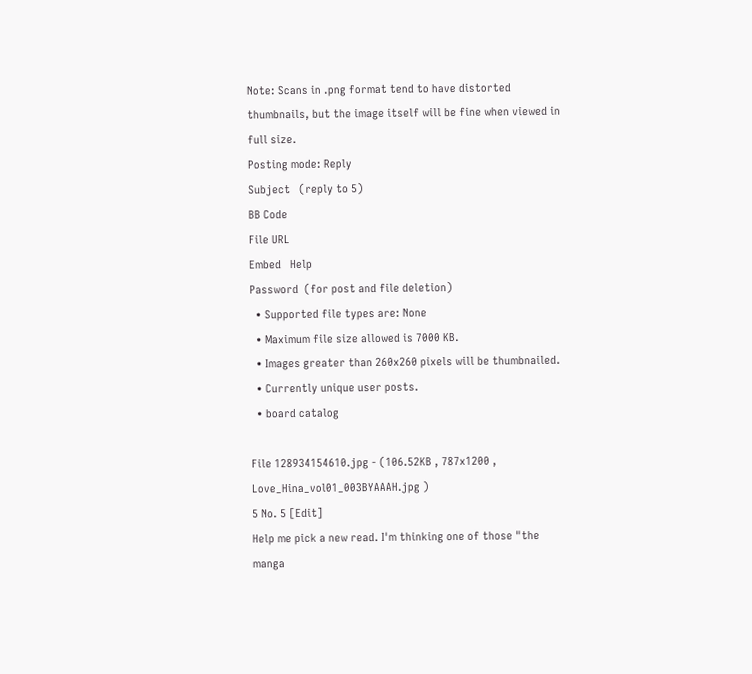Note: Scans in .png format tend to have distorted thumbnails, but the image itself will be fine when viewed in full size.
Posting mode: Reply
Subject   (reply to 5)
BB Code
File URL
Embed   Help
Password  (for post and file deletion)
  • Supported file types are: None
  • Maximum file size allowed is 7000 KB.
  • Images greater than 260x260 pixels will be thumbnailed.
  • Currently unique user posts.
  • board catalog

File 128934154610.jpg - (106.52KB , 787x1200 , Love_Hina_vol01_003BYAAAH.jpg )
5 No. 5 [Edit]
Help me pick a new read. I'm thinking one of those "the manga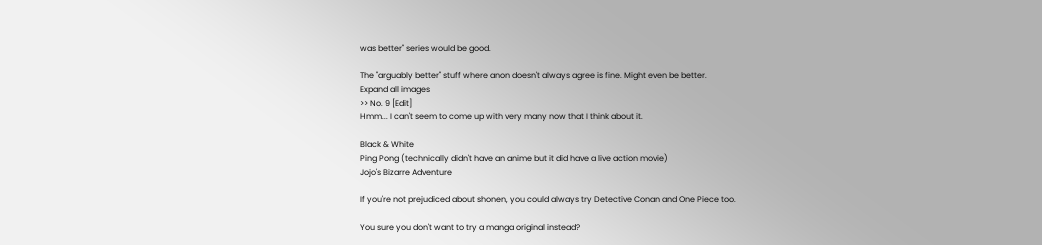was better" series would be good.

The "arguably better" stuff where anon doesn't always agree is fine. Might even be better.
Expand all images
>> No. 9 [Edit]
Hmm... I can't seem to come up with very many now that I think about it.

Black & White
Ping Pong (technically didn't have an anime but it did have a live action movie)
Jojo's Bizarre Adventure

If you're not prejudiced about shonen, you could always try Detective Conan and One Piece too.

You sure you don't want to try a manga original instead?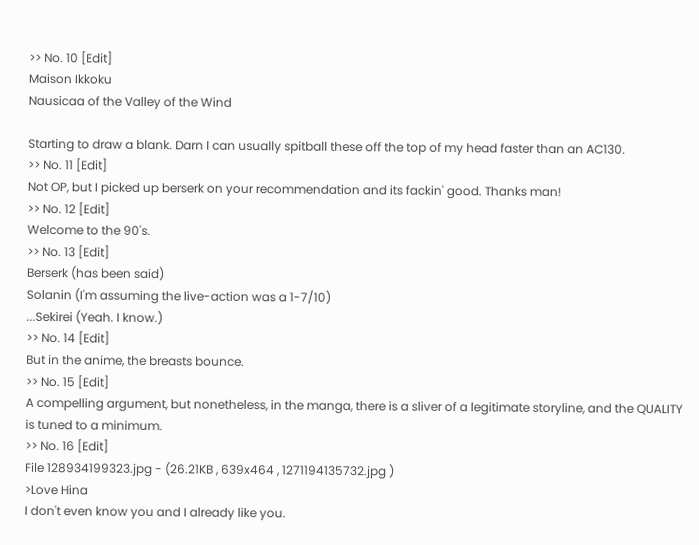>> No. 10 [Edit]
Maison Ikkoku
Nausicaa of the Valley of the Wind

Starting to draw a blank. Darn I can usually spitball these off the top of my head faster than an AC130.
>> No. 11 [Edit]
Not OP, but I picked up berserk on your recommendation and its fackin' good. Thanks man!
>> No. 12 [Edit]
Welcome to the 90's.
>> No. 13 [Edit]
Berserk (has been said)
Solanin (I'm assuming the live-action was a 1-7/10)
...Sekirei (Yeah. I know.)
>> No. 14 [Edit]
But in the anime, the breasts bounce.
>> No. 15 [Edit]
A compelling argument, but nonetheless, in the manga, there is a sliver of a legitimate storyline, and the QUALITY is tuned to a minimum.
>> No. 16 [Edit]
File 128934199323.jpg - (26.21KB , 639x464 , 1271194135732.jpg )
>Love Hina
I don't even know you and I already like you.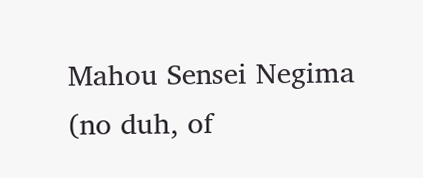Mahou Sensei Negima (no duh, of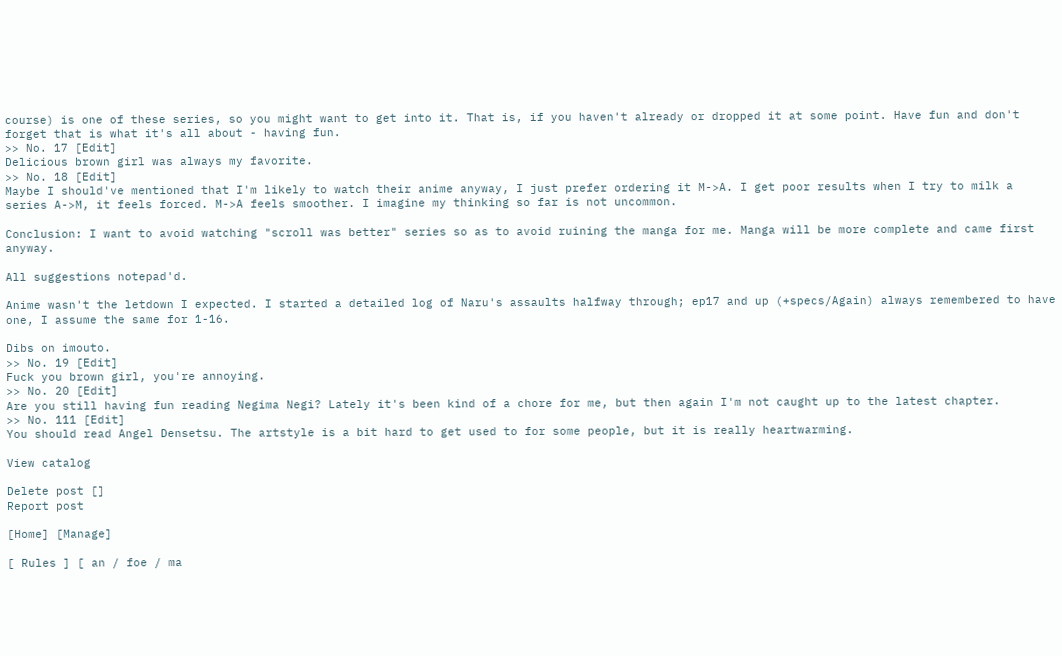course) is one of these series, so you might want to get into it. That is, if you haven't already or dropped it at some point. Have fun and don't forget that is what it's all about - having fun.
>> No. 17 [Edit]
Delicious brown girl was always my favorite.
>> No. 18 [Edit]
Maybe I should've mentioned that I'm likely to watch their anime anyway, I just prefer ordering it M->A. I get poor results when I try to milk a series A->M, it feels forced. M->A feels smoother. I imagine my thinking so far is not uncommon.

Conclusion: I want to avoid watching "scroll was better" series so as to avoid ruining the manga for me. Manga will be more complete and came first anyway.

All suggestions notepad'd.

Anime wasn't the letdown I expected. I started a detailed log of Naru's assaults halfway through; ep17 and up (+specs/Again) always remembered to have one, I assume the same for 1-16.

Dibs on imouto.
>> No. 19 [Edit]
Fuck you brown girl, you're annoying.
>> No. 20 [Edit]
Are you still having fun reading Negima Negi? Lately it's been kind of a chore for me, but then again I'm not caught up to the latest chapter.
>> No. 111 [Edit]
You should read Angel Densetsu. The artstyle is a bit hard to get used to for some people, but it is really heartwarming.

View catalog

Delete post []
Report post

[Home] [Manage]

[ Rules ] [ an / foe / ma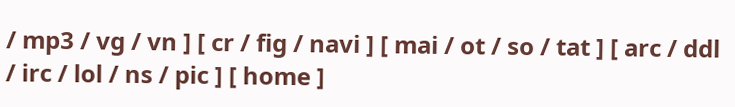/ mp3 / vg / vn ] [ cr / fig / navi ] [ mai / ot / so / tat ] [ arc / ddl / irc / lol / ns / pic ] [ home ]